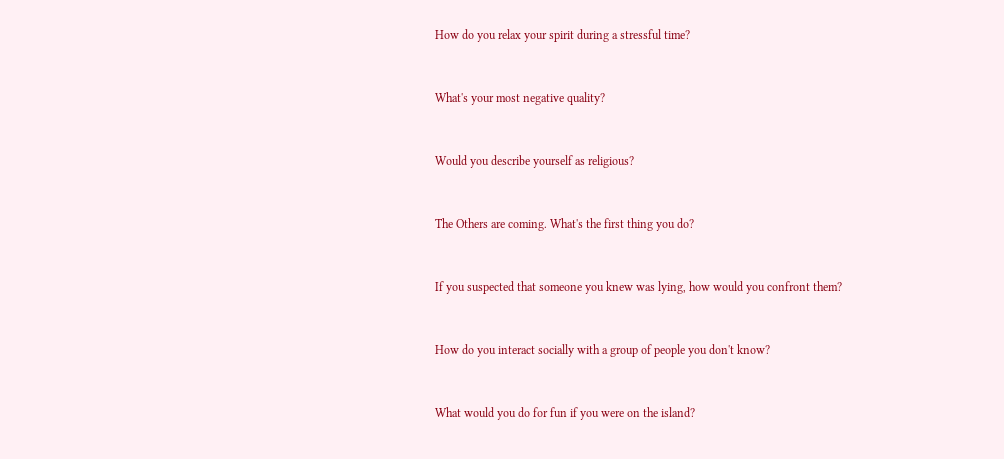How do you relax your spirit during a stressful time?


What's your most negative quality?


Would you describe yourself as religious?


The Others are coming. What's the first thing you do?


If you suspected that someone you knew was lying, how would you confront them?


How do you interact socially with a group of people you don't know?


What would you do for fun if you were on the island?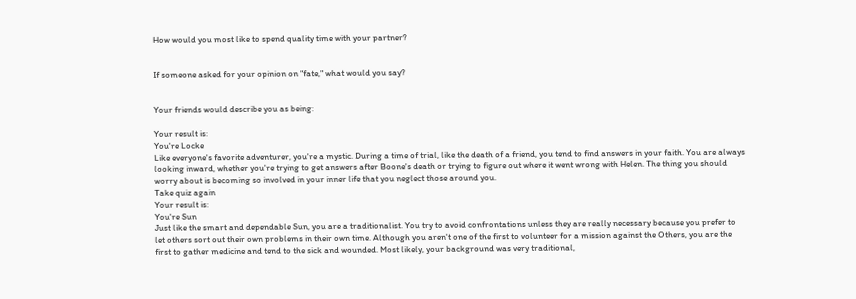How would you most like to spend quality time with your partner?


If someone asked for your opinion on "fate," what would you say?


Your friends would describe you as being:

Your result is:
You're Locke
Like everyone's favorite adventurer, you're a mystic. During a time of trial, like the death of a friend, you tend to find answers in your faith. You are always looking inward, whether you're trying to get answers after Boone's death or trying to figure out where it went wrong with Helen. The thing you should worry about is becoming so involved in your inner life that you neglect those around you.
Take quiz again
Your result is:
You're Sun
Just like the smart and dependable Sun, you are a traditionalist. You try to avoid confrontations unless they are really necessary because you prefer to let others sort out their own problems in their own time. Although you aren't one of the first to volunteer for a mission against the Others, you are the first to gather medicine and tend to the sick and wounded. Most likely, your background was very traditional,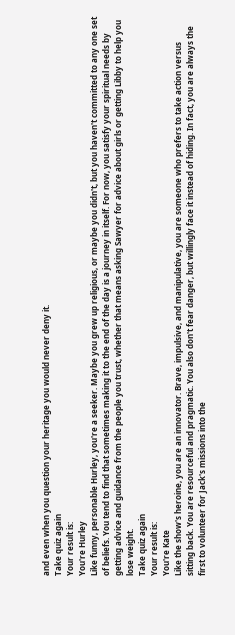and even when you question your heritage you would never deny it.
Take quiz again
Your result is:
You're Hurley
Like funny, personable Hurley, you're a seeker. Maybe you grew up religious, or maybe you didn't, but you haven't committed to any one set of beliefs. You tend to find that sometimes making it to the end of the day is a journey in itself. For now, you satisfy your spiritual needs by getting advice and guidance from the people you trust, whether that means asking Sawyer for advice about girls or getting Libby to help you lose weight.
Take quiz again
Your result is:
You're Kate
Like the show's heroine, you are an innovator. Brave, impulsive, and manipulative, you are someone who prefers to take action versus sitting back. You are resourceful and pragmatic. You also don't fear danger, but willingly face it instead of hiding. In fact, you are always the first to volunteer for Jack's missions into the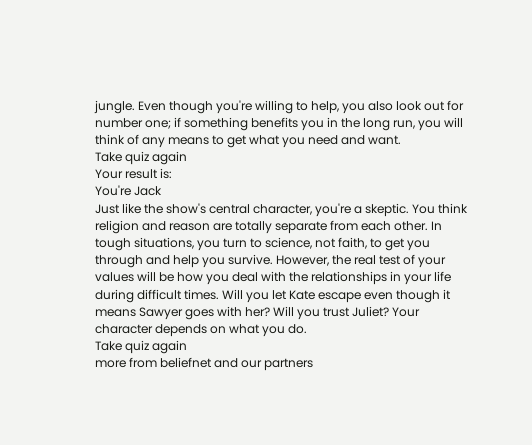jungle. Even though you're willing to help, you also look out for number one; if something benefits you in the long run, you will think of any means to get what you need and want.
Take quiz again
Your result is:
You're Jack
Just like the show's central character, you're a skeptic. You think religion and reason are totally separate from each other. In tough situations, you turn to science, not faith, to get you through and help you survive. However, the real test of your values will be how you deal with the relationships in your life during difficult times. Will you let Kate escape even though it means Sawyer goes with her? Will you trust Juliet? Your character depends on what you do.
Take quiz again
more from beliefnet and our partners